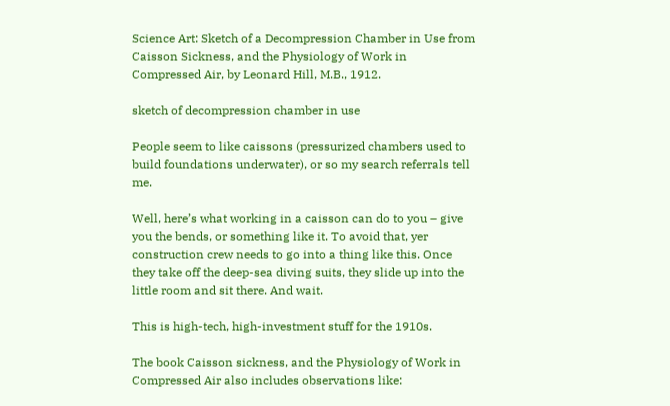Science Art: Sketch of a Decompression Chamber in Use from Caisson Sickness, and the Physiology of Work in Compressed Air, by Leonard Hill, M.B., 1912.

sketch of decompression chamber in use

People seem to like caissons (pressurized chambers used to build foundations underwater), or so my search referrals tell me.

Well, here’s what working in a caisson can do to you – give you the bends, or something like it. To avoid that, yer construction crew needs to go into a thing like this. Once they take off the deep-sea diving suits, they slide up into the little room and sit there. And wait.

This is high-tech, high-investment stuff for the 1910s.

The book Caisson sickness, and the Physiology of Work in Compressed Air also includes observations like: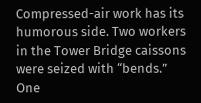Compressed-air work has its humorous side. Two workers in the Tower Bridge caissons were seized with “bends.” One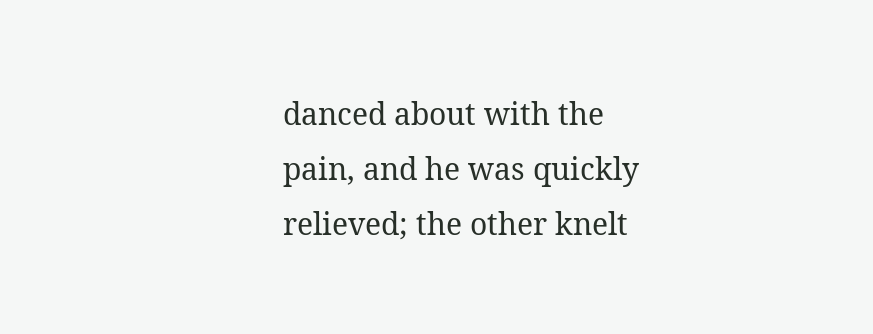danced about with the pain, and he was quickly relieved; the other knelt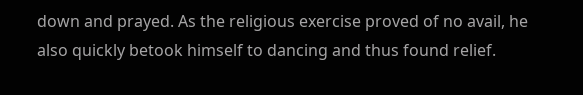down and prayed. As the religious exercise proved of no avail, he also quickly betook himself to dancing and thus found relief.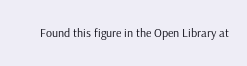Found this figure in the Open Library at